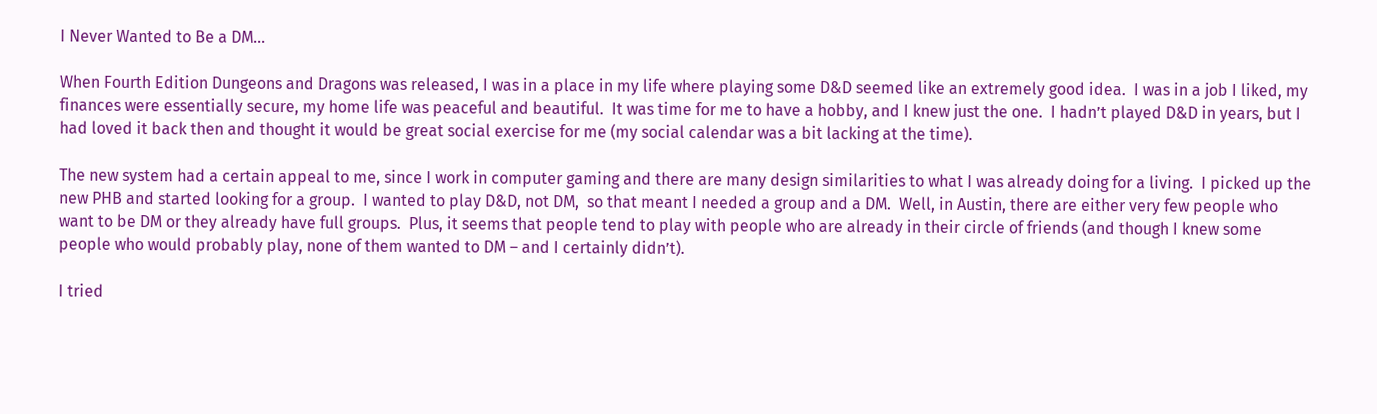I Never Wanted to Be a DM…

When Fourth Edition Dungeons and Dragons was released, I was in a place in my life where playing some D&D seemed like an extremely good idea.  I was in a job I liked, my finances were essentially secure, my home life was peaceful and beautiful.  It was time for me to have a hobby, and I knew just the one.  I hadn’t played D&D in years, but I had loved it back then and thought it would be great social exercise for me (my social calendar was a bit lacking at the time).

The new system had a certain appeal to me, since I work in computer gaming and there are many design similarities to what I was already doing for a living.  I picked up the new PHB and started looking for a group.  I wanted to play D&D, not DM,  so that meant I needed a group and a DM.  Well, in Austin, there are either very few people who want to be DM or they already have full groups.  Plus, it seems that people tend to play with people who are already in their circle of friends (and though I knew some people who would probably play, none of them wanted to DM – and I certainly didn’t).

I tried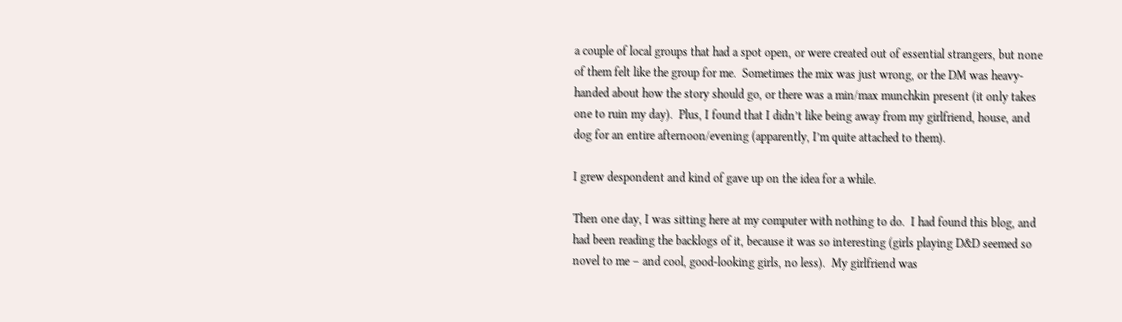a couple of local groups that had a spot open, or were created out of essential strangers, but none of them felt like the group for me.  Sometimes the mix was just wrong, or the DM was heavy-handed about how the story should go, or there was a min/max munchkin present (it only takes one to ruin my day).  Plus, I found that I didn’t like being away from my girlfriend, house, and dog for an entire afternoon/evening (apparently, I’m quite attached to them).

I grew despondent and kind of gave up on the idea for a while.

Then one day, I was sitting here at my computer with nothing to do.  I had found this blog, and had been reading the backlogs of it, because it was so interesting (girls playing D&D seemed so novel to me – and cool, good-looking girls, no less).  My girlfriend was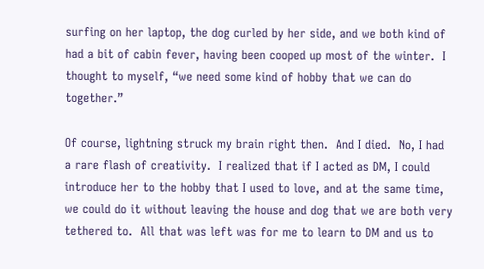surfing on her laptop, the dog curled by her side, and we both kind of had a bit of cabin fever, having been cooped up most of the winter.  I thought to myself, “we need some kind of hobby that we can do together.”

Of course, lightning struck my brain right then.  And I died.  No, I had a rare flash of creativity.  I realized that if I acted as DM, I could introduce her to the hobby that I used to love, and at the same time, we could do it without leaving the house and dog that we are both very tethered to.  All that was left was for me to learn to DM and us to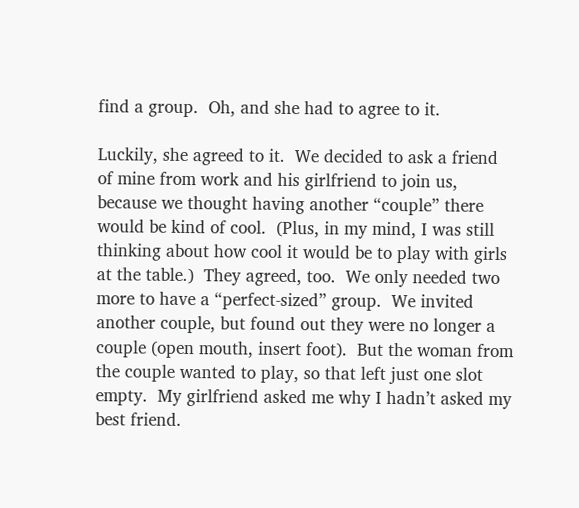find a group.  Oh, and she had to agree to it.

Luckily, she agreed to it.  We decided to ask a friend of mine from work and his girlfriend to join us, because we thought having another “couple” there would be kind of cool.  (Plus, in my mind, I was still thinking about how cool it would be to play with girls at the table.)  They agreed, too.  We only needed two more to have a “perfect-sized” group.  We invited another couple, but found out they were no longer a couple (open mouth, insert foot).  But the woman from the couple wanted to play, so that left just one slot empty.  My girlfriend asked me why I hadn’t asked my best friend.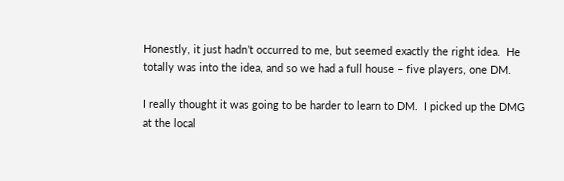Honestly, it just hadn’t occurred to me, but seemed exactly the right idea.  He totally was into the idea, and so we had a full house – five players, one DM.

I really thought it was going to be harder to learn to DM.  I picked up the DMG at the local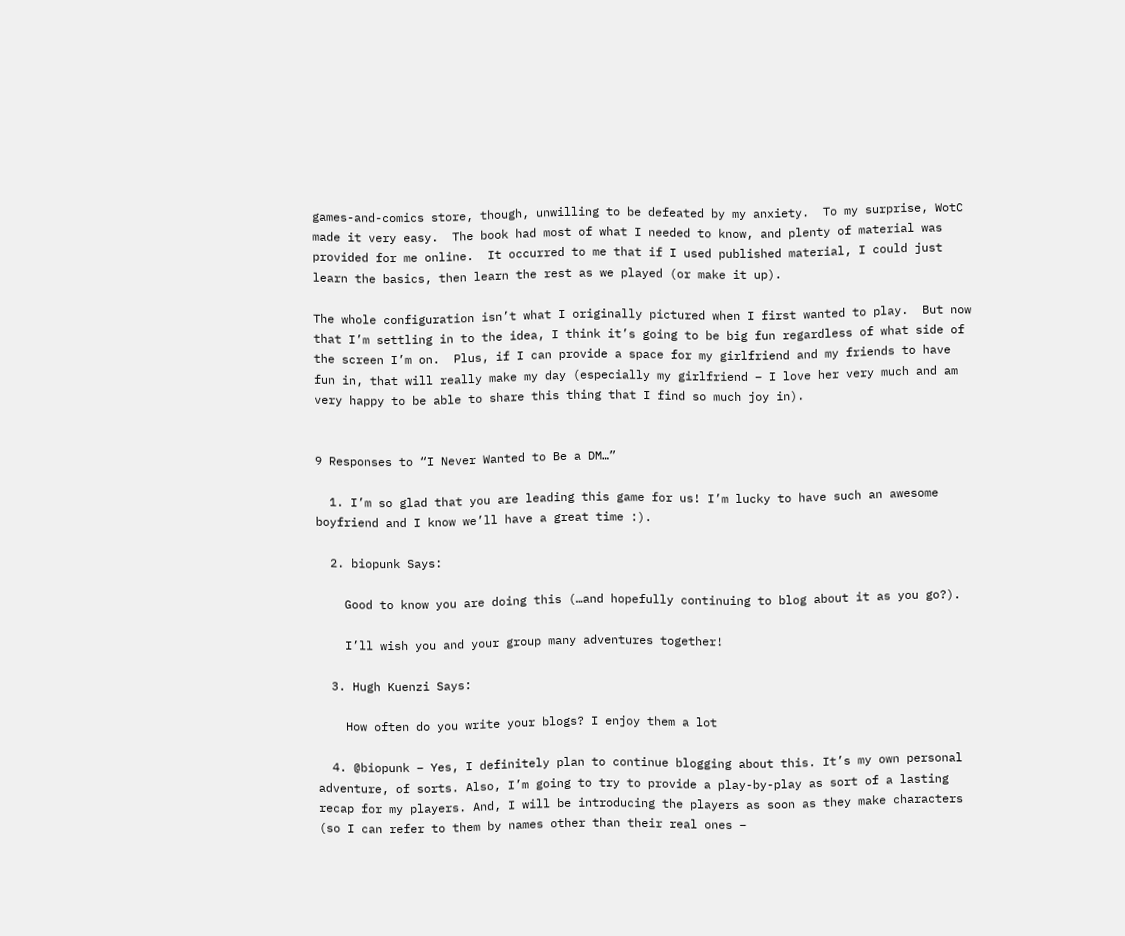games-and-comics store, though, unwilling to be defeated by my anxiety.  To my surprise, WotC made it very easy.  The book had most of what I needed to know, and plenty of material was provided for me online.  It occurred to me that if I used published material, I could just learn the basics, then learn the rest as we played (or make it up).

The whole configuration isn’t what I originally pictured when I first wanted to play.  But now that I’m settling in to the idea, I think it’s going to be big fun regardless of what side of the screen I’m on.  Plus, if I can provide a space for my girlfriend and my friends to have fun in, that will really make my day (especially my girlfriend – I love her very much and am very happy to be able to share this thing that I find so much joy in).


9 Responses to “I Never Wanted to Be a DM…”

  1. I’m so glad that you are leading this game for us! I’m lucky to have such an awesome boyfriend and I know we’ll have a great time :).

  2. biopunk Says:

    Good to know you are doing this (…and hopefully continuing to blog about it as you go?).

    I’ll wish you and your group many adventures together!

  3. Hugh Kuenzi Says:

    How often do you write your blogs? I enjoy them a lot

  4. @biopunk – Yes, I definitely plan to continue blogging about this. It’s my own personal adventure, of sorts. Also, I’m going to try to provide a play-by-play as sort of a lasting recap for my players. And, I will be introducing the players as soon as they make characters (so I can refer to them by names other than their real ones –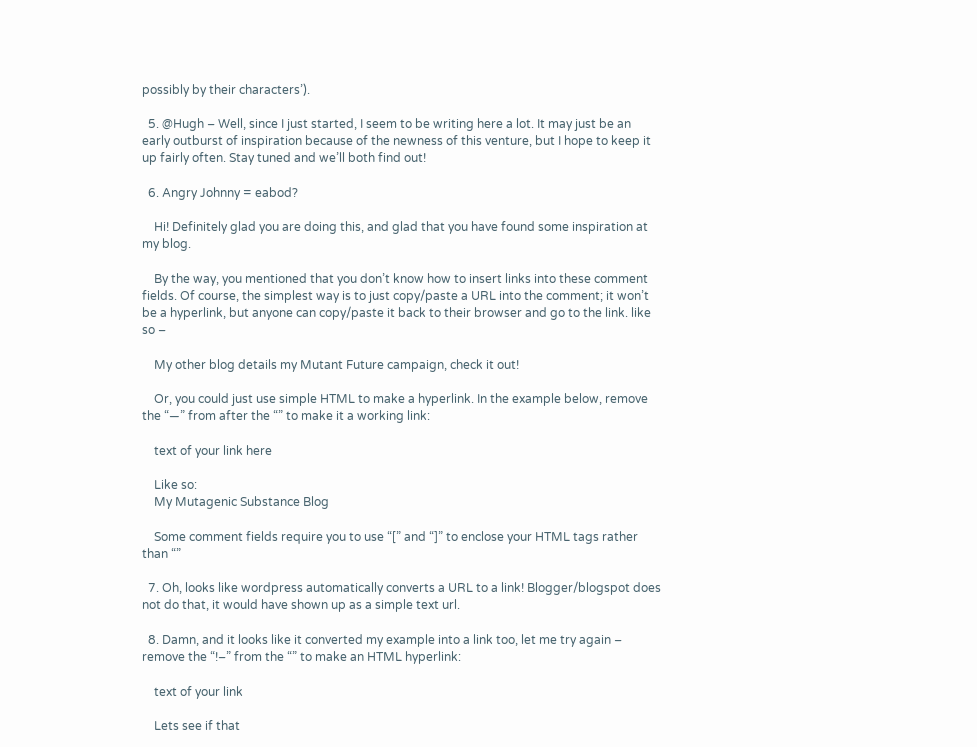possibly by their characters’).

  5. @Hugh – Well, since I just started, I seem to be writing here a lot. It may just be an early outburst of inspiration because of the newness of this venture, but I hope to keep it up fairly often. Stay tuned and we’ll both find out!

  6. Angry Johnny = eabod?

    Hi! Definitely glad you are doing this, and glad that you have found some inspiration at my blog.

    By the way, you mentioned that you don’t know how to insert links into these comment fields. Of course, the simplest way is to just copy/paste a URL into the comment; it won’t be a hyperlink, but anyone can copy/paste it back to their browser and go to the link. like so –

    My other blog details my Mutant Future campaign, check it out!

    Or, you could just use simple HTML to make a hyperlink. In the example below, remove the “—” from after the “” to make it a working link:

    text of your link here

    Like so:
    My Mutagenic Substance Blog

    Some comment fields require you to use “[” and “]” to enclose your HTML tags rather than “”

  7. Oh, looks like wordpress automatically converts a URL to a link! Blogger/blogspot does not do that, it would have shown up as a simple text url.

  8. Damn, and it looks like it converted my example into a link too, let me try again – remove the “!–” from the “” to make an HTML hyperlink:

    text of your link

    Lets see if that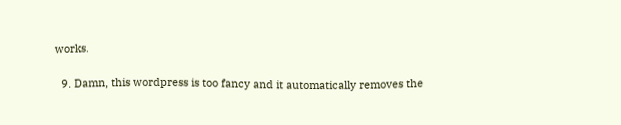works.

  9. Damn, this wordpress is too fancy and it automatically removes the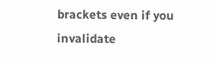brackets even if you invalidate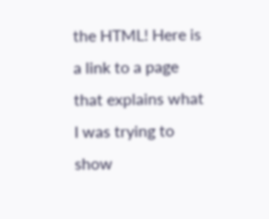the HTML! Here is a link to a page that explains what I was trying to show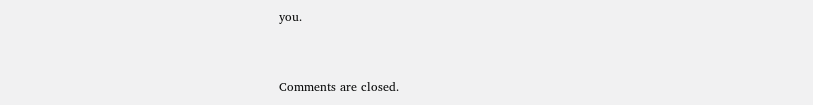you.


Comments are closed.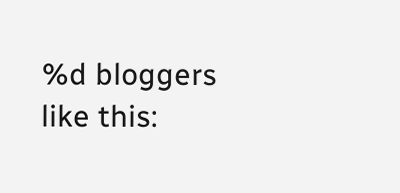%d bloggers like this: